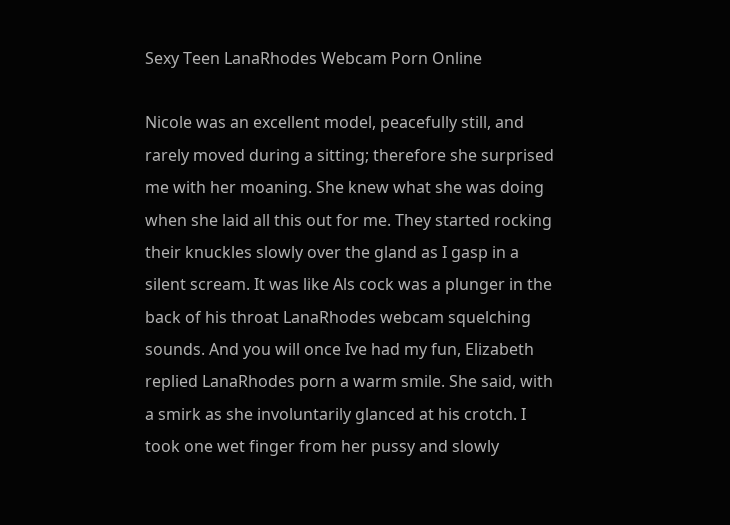Sexy Teen LanaRhodes Webcam Porn Online

Nicole was an excellent model, peacefully still, and rarely moved during a sitting; therefore she surprised me with her moaning. She knew what she was doing when she laid all this out for me. They started rocking their knuckles slowly over the gland as I gasp in a silent scream. It was like Als cock was a plunger in the back of his throat LanaRhodes webcam squelching sounds. And you will once Ive had my fun, Elizabeth replied LanaRhodes porn a warm smile. She said, with a smirk as she involuntarily glanced at his crotch. I took one wet finger from her pussy and slowly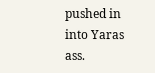pushed in into Yaras ass.